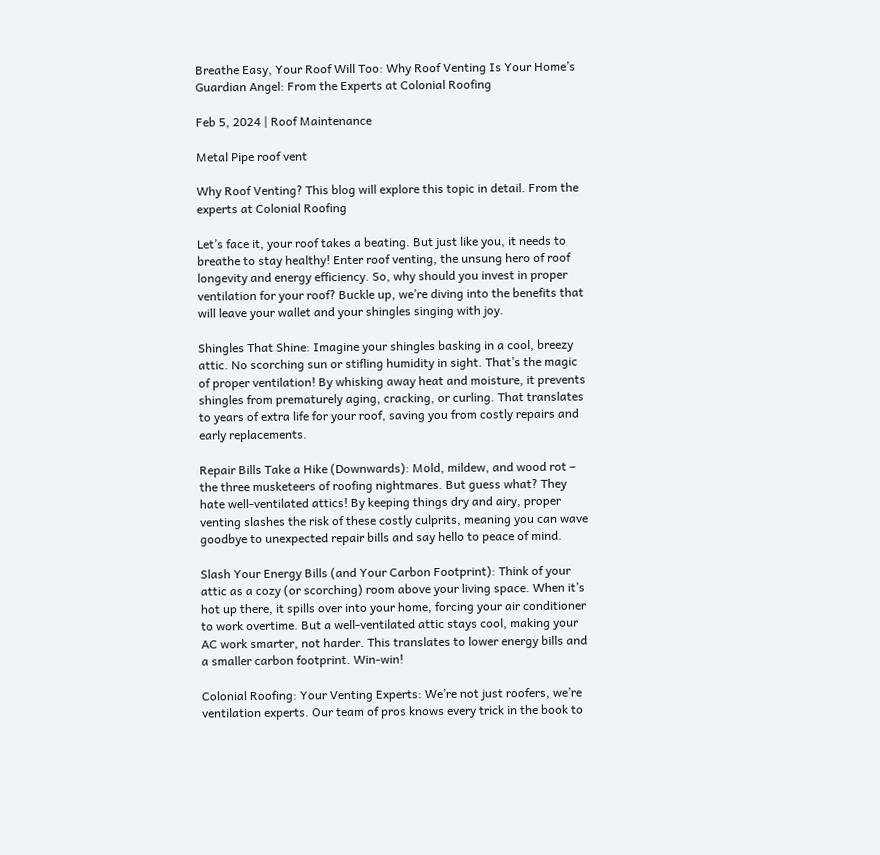Breathe Easy, Your Roof Will Too: Why Roof Venting Is Your Home’s Guardian Angel: From the Experts at Colonial Roofing

Feb 5, 2024 | Roof Maintenance

Metal Pipe roof vent

Why Roof Venting? This blog will explore this topic in detail. From the experts at Colonial Roofing

Let’s face it, your roof takes a beating. But just like you, it needs to breathe to stay healthy! Enter roof venting, the unsung hero of roof longevity and energy efficiency. So, why should you invest in proper ventilation for your roof? Buckle up, we’re diving into the benefits that will leave your wallet and your shingles singing with joy.

Shingles That Shine: Imagine your shingles basking in a cool, breezy attic. No scorching sun or stifling humidity in sight. That’s the magic of proper ventilation! By whisking away heat and moisture, it prevents shingles from prematurely aging, cracking, or curling. That translates to years of extra life for your roof, saving you from costly repairs and early replacements.

Repair Bills Take a Hike (Downwards): Mold, mildew, and wood rot – the three musketeers of roofing nightmares. But guess what? They hate well-ventilated attics! By keeping things dry and airy, proper venting slashes the risk of these costly culprits, meaning you can wave goodbye to unexpected repair bills and say hello to peace of mind.

Slash Your Energy Bills (and Your Carbon Footprint): Think of your attic as a cozy (or scorching) room above your living space. When it’s hot up there, it spills over into your home, forcing your air conditioner to work overtime. But a well-ventilated attic stays cool, making your AC work smarter, not harder. This translates to lower energy bills and a smaller carbon footprint. Win-win!

Colonial Roofing: Your Venting Experts: We’re not just roofers, we’re ventilation experts. Our team of pros knows every trick in the book to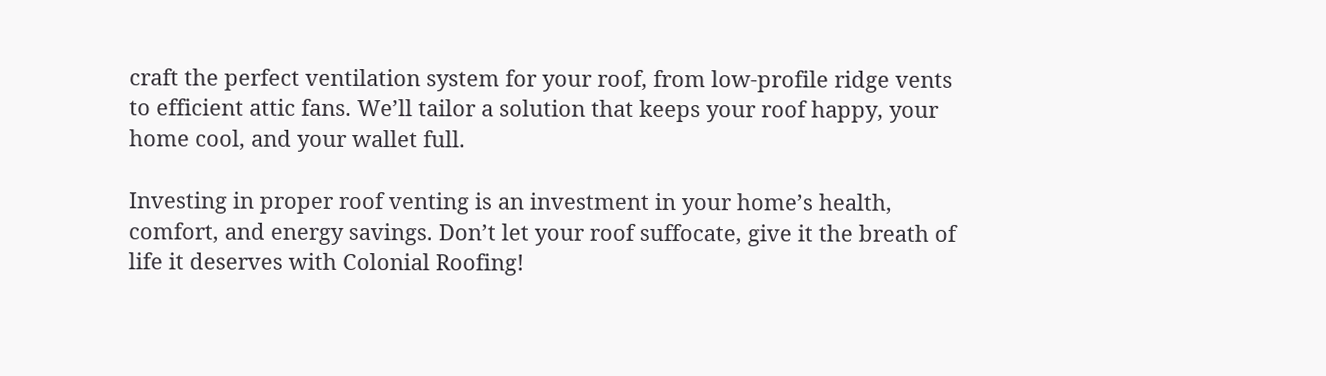craft the perfect ventilation system for your roof, from low-profile ridge vents to efficient attic fans. We’ll tailor a solution that keeps your roof happy, your home cool, and your wallet full.

Investing in proper roof venting is an investment in your home’s health, comfort, and energy savings. Don’t let your roof suffocate, give it the breath of life it deserves with Colonial Roofing!